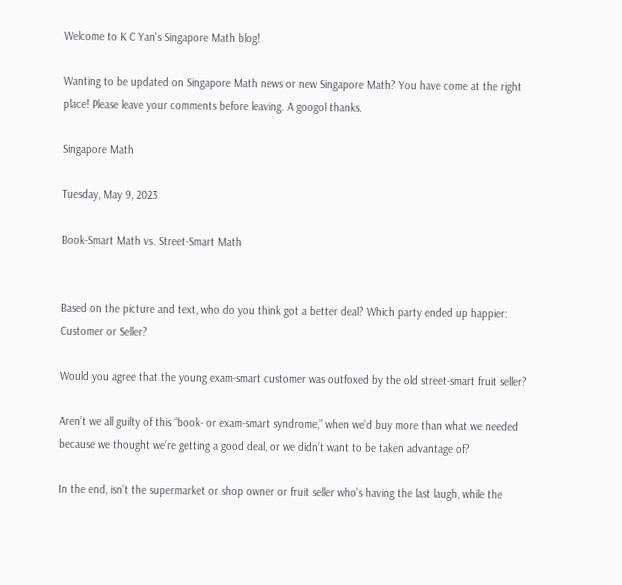Welcome to K C Yan's Singapore Math blog!

Wanting to be updated on Singapore Math news or new Singapore Math? You have come at the right place! Please leave your comments before leaving. A googol thanks.

Singapore Math

Tuesday, May 9, 2023

Book-Smart Math vs. Street-Smart Math


Based on the picture and text, who do you think got a better deal? Which party ended up happier: Customer or Seller?

Would you agree that the young exam-smart customer was outfoxed by the old street-smart fruit seller?

Aren’t we all guilty of this “book- or exam-smart syndrome,” when we’d buy more than what we needed because we thought we’re getting a good deal, or we didn’t want to be taken advantage of?

In the end, isn’t the supermarket or shop owner or fruit seller who’s having the last laugh, while the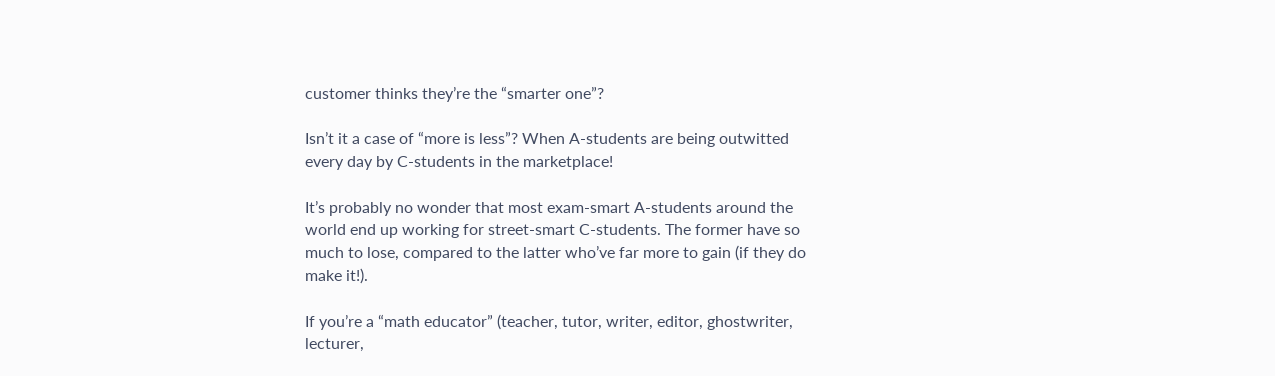customer thinks they’re the “smarter one”?

Isn’t it a case of “more is less”? When A-students are being outwitted every day by C-students in the marketplace!

It’s probably no wonder that most exam-smart A-students around the world end up working for street-smart C-students. The former have so much to lose, compared to the latter who’ve far more to gain (if they do make it!).

If you’re a “math educator” (teacher, tutor, writer, editor, ghostwriter, lecturer,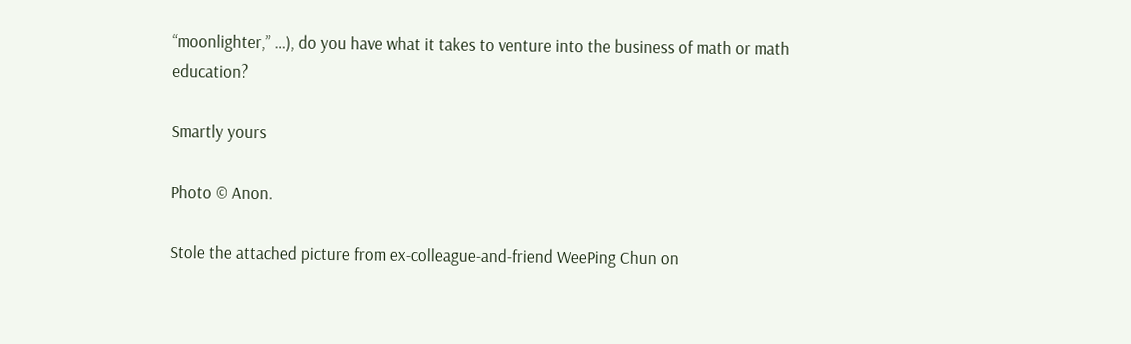“moonlighter,” …), do you have what it takes to venture into the business of math or math education?

Smartly yours

Photo © Anon.

Stole the attached picture from ex-colleague-and-friend WeePing Chun on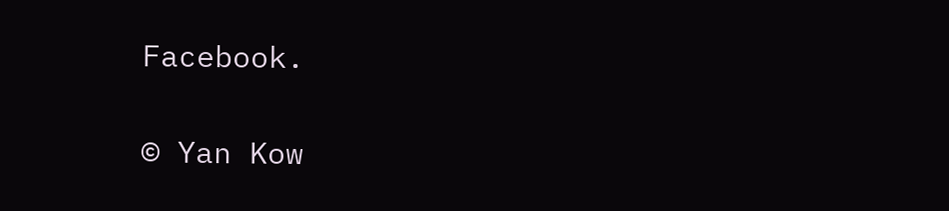Facebook.

© Yan Kow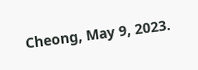Cheong, May 9, 2023.